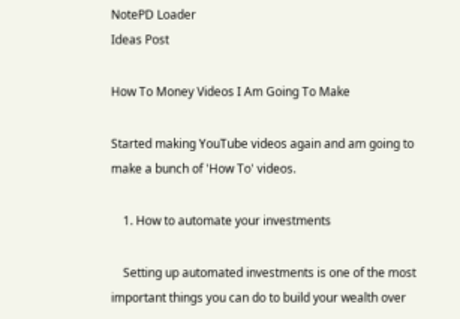NotePD Loader
Ideas Post

How To Money Videos I Am Going To Make

Started making YouTube videos again and am going to make a bunch of 'How To' videos.

    1. How to automate your investments

    Setting up automated investments is one of the most important things you can do to build your wealth over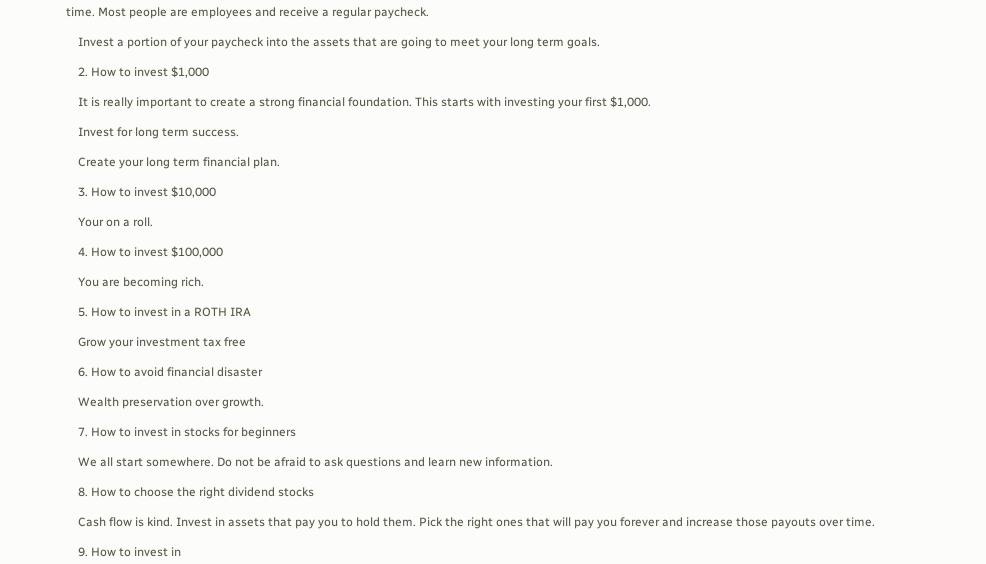time. Most people are employees and receive a regular paycheck.

    Invest a portion of your paycheck into the assets that are going to meet your long term goals.

    2. How to invest $1,000

    It is really important to create a strong financial foundation. This starts with investing your first $1,000.

    Invest for long term success.

    Create your long term financial plan.

    3. How to invest $10,000

    Your on a roll.

    4. How to invest $100,000

    You are becoming rich.

    5. How to invest in a ROTH IRA

    Grow your investment tax free

    6. How to avoid financial disaster

    Wealth preservation over growth.

    7. How to invest in stocks for beginners

    We all start somewhere. Do not be afraid to ask questions and learn new information.

    8. How to choose the right dividend stocks

    Cash flow is kind. Invest in assets that pay you to hold them. Pick the right ones that will pay you forever and increase those payouts over time.

    9. How to invest in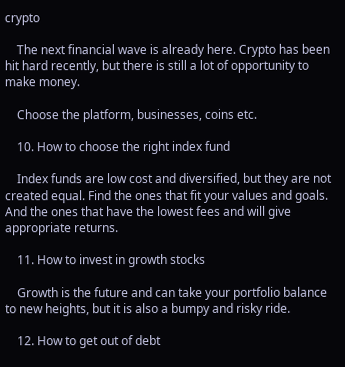crypto

    The next financial wave is already here. Crypto has been hit hard recently, but there is still a lot of opportunity to make money.

    Choose the platform, businesses, coins etc.

    10. How to choose the right index fund

    Index funds are low cost and diversified, but they are not created equal. Find the ones that fit your values and goals. And the ones that have the lowest fees and will give appropriate returns.

    11. How to invest in growth stocks

    Growth is the future and can take your portfolio balance to new heights, but it is also a bumpy and risky ride.

    12. How to get out of debt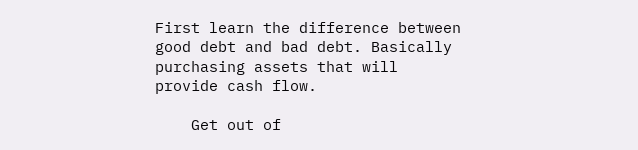First learn the difference between good debt and bad debt. Basically purchasing assets that will provide cash flow.

    Get out of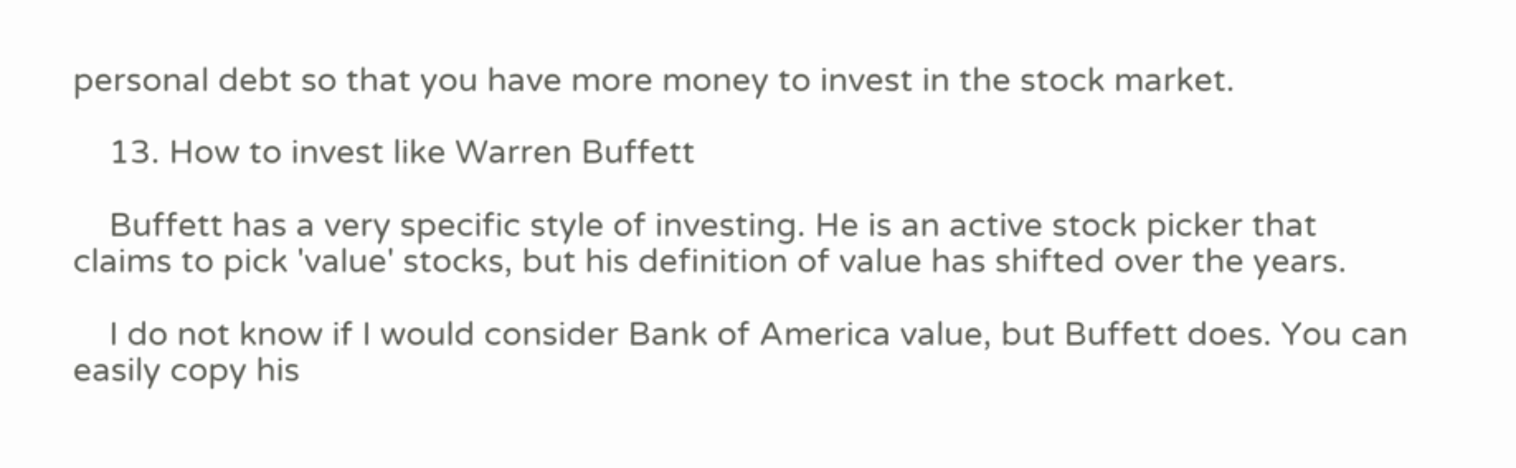personal debt so that you have more money to invest in the stock market.

    13. How to invest like Warren Buffett

    Buffett has a very specific style of investing. He is an active stock picker that claims to pick 'value' stocks, but his definition of value has shifted over the years.

    I do not know if I would consider Bank of America value, but Buffett does. You can easily copy his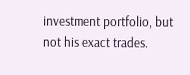investment portfolio, but not his exact trades.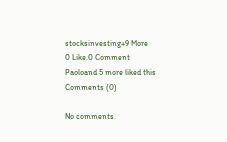stocksinvesting+9 More
0 Like.0 Comment
Paoloand 5 more liked this
Comments (0)

No comments.